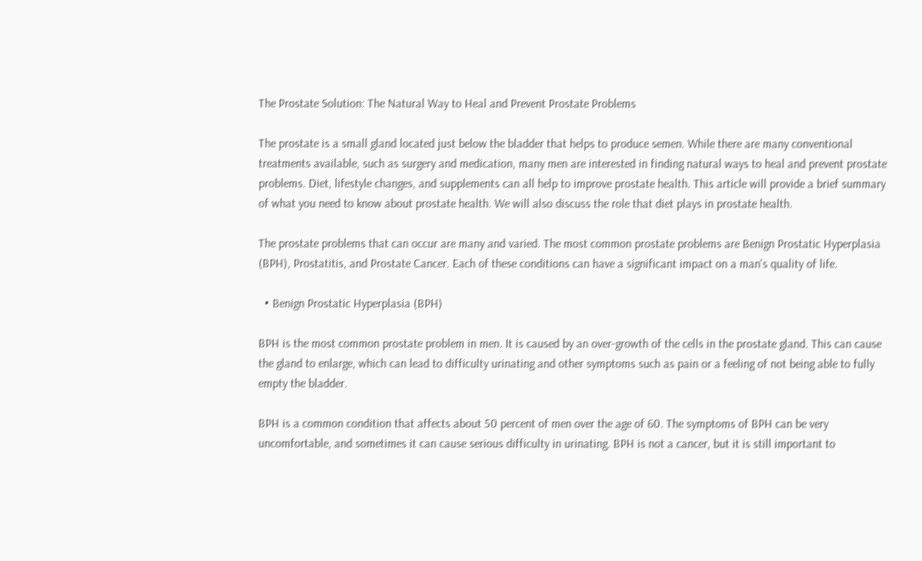The Prostate Solution: The Natural Way to Heal and Prevent Prostate Problems

The prostate is a small gland located just below the bladder that helps to produce semen. While there are many conventional treatments available, such as surgery and medication, many men are interested in finding natural ways to heal and prevent prostate problems. Diet, lifestyle changes, and supplements can all help to improve prostate health. This article will provide a brief summary of what you need to know about prostate health. We will also discuss the role that diet plays in prostate health.

The prostate problems that can occur are many and varied. The most common prostate problems are Benign Prostatic Hyperplasia (BPH), Prostatitis, and Prostate Cancer. Each of these conditions can have a significant impact on a man's quality of life.

  • Benign Prostatic Hyperplasia (BPH)

BPH is the most common prostate problem in men. It is caused by an over-growth of the cells in the prostate gland. This can cause the gland to enlarge, which can lead to difficulty urinating and other symptoms such as pain or a feeling of not being able to fully empty the bladder.

BPH is a common condition that affects about 50 percent of men over the age of 60. The symptoms of BPH can be very uncomfortable, and sometimes it can cause serious difficulty in urinating. BPH is not a cancer, but it is still important to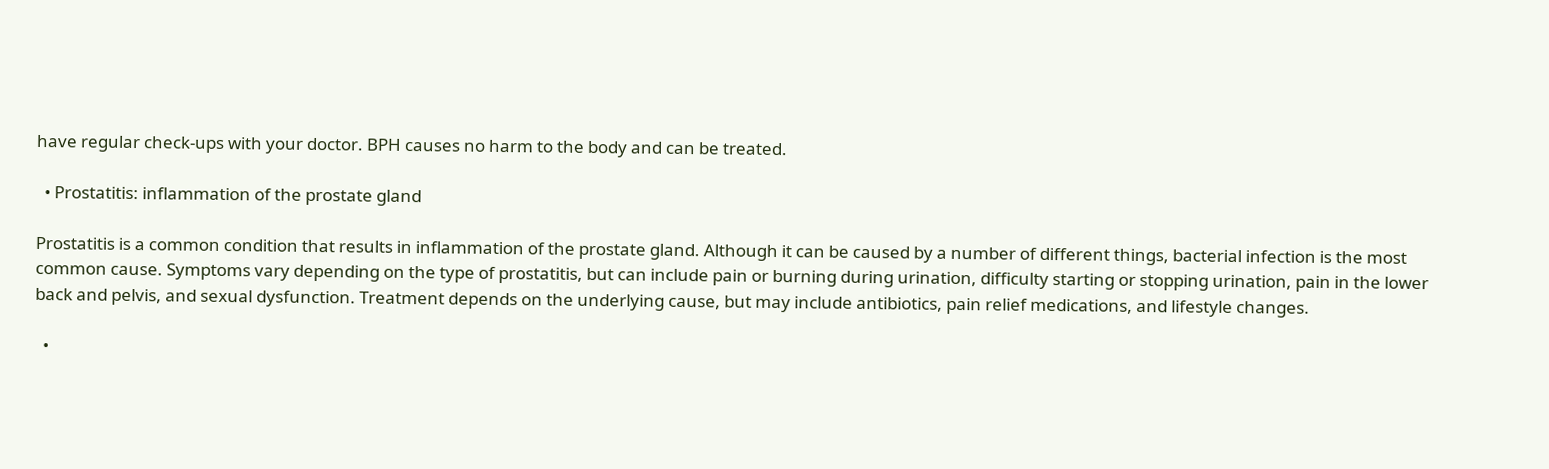have regular check-ups with your doctor. BPH causes no harm to the body and can be treated.

  • Prostatitis: inflammation of the prostate gland

Prostatitis is a common condition that results in inflammation of the prostate gland. Although it can be caused by a number of different things, bacterial infection is the most common cause. Symptoms vary depending on the type of prostatitis, but can include pain or burning during urination, difficulty starting or stopping urination, pain in the lower back and pelvis, and sexual dysfunction. Treatment depends on the underlying cause, but may include antibiotics, pain relief medications, and lifestyle changes.

  •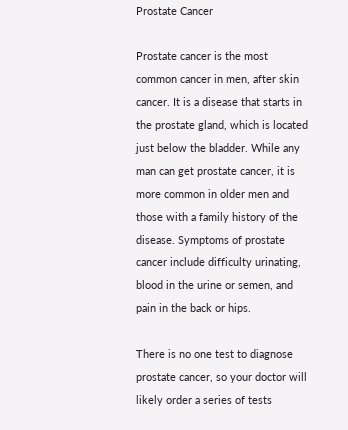Prostate Cancer

Prostate cancer is the most common cancer in men, after skin cancer. It is a disease that starts in the prostate gland, which is located just below the bladder. While any man can get prostate cancer, it is more common in older men and those with a family history of the disease. Symptoms of prostate cancer include difficulty urinating, blood in the urine or semen, and pain in the back or hips.

There is no one test to diagnose prostate cancer, so your doctor will likely order a series of tests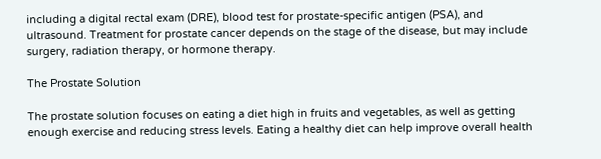including a digital rectal exam (DRE), blood test for prostate-specific antigen (PSA), and ultrasound. Treatment for prostate cancer depends on the stage of the disease, but may include surgery, radiation therapy, or hormone therapy.

The Prostate Solution

The prostate solution focuses on eating a diet high in fruits and vegetables, as well as getting enough exercise and reducing stress levels. Eating a healthy diet can help improve overall health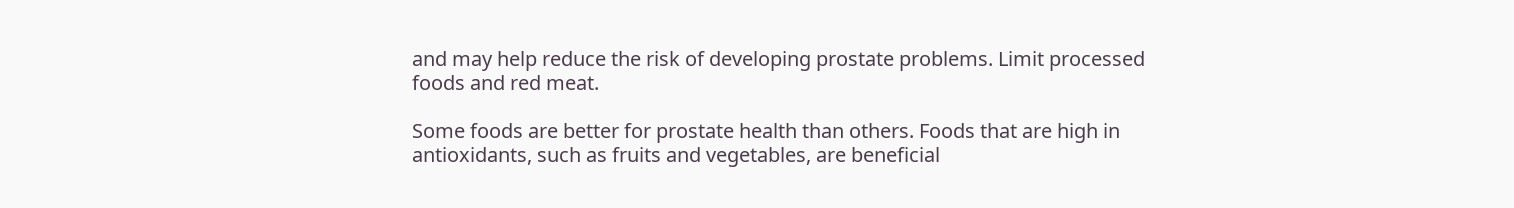and may help reduce the risk of developing prostate problems. Limit processed foods and red meat.

Some foods are better for prostate health than others. Foods that are high in antioxidants, such as fruits and vegetables, are beneficial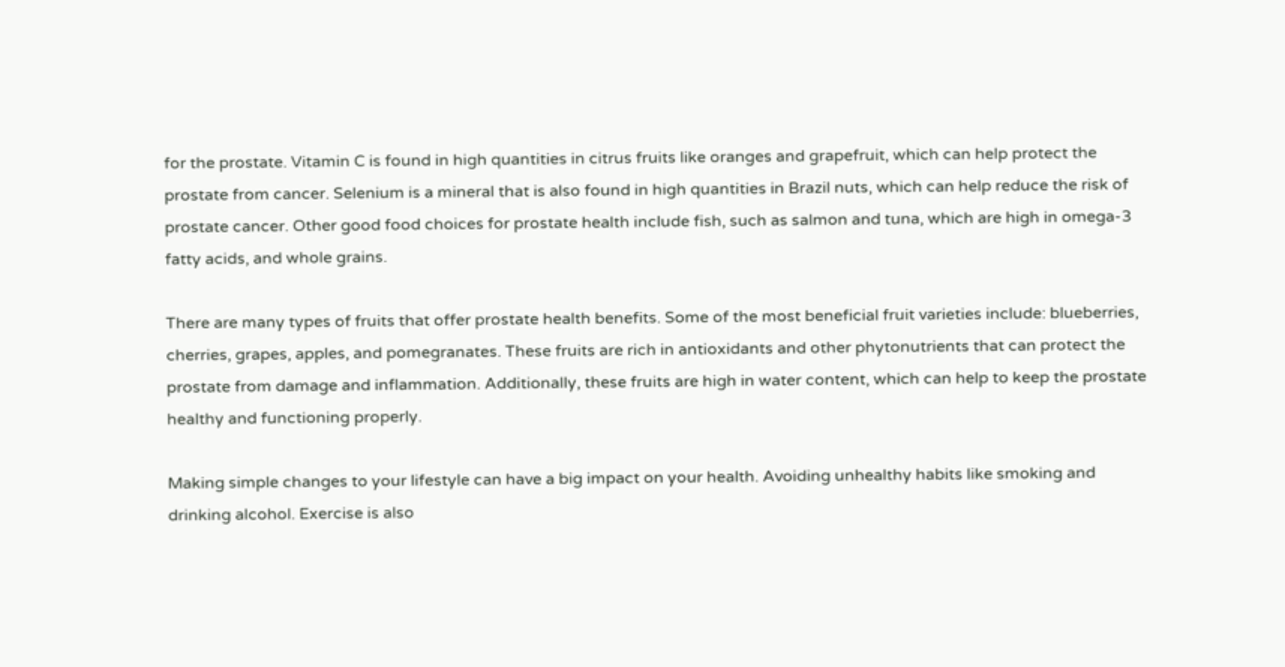for the prostate. Vitamin C is found in high quantities in citrus fruits like oranges and grapefruit, which can help protect the prostate from cancer. Selenium is a mineral that is also found in high quantities in Brazil nuts, which can help reduce the risk of prostate cancer. Other good food choices for prostate health include fish, such as salmon and tuna, which are high in omega-3 fatty acids, and whole grains.

There are many types of fruits that offer prostate health benefits. Some of the most beneficial fruit varieties include: blueberries, cherries, grapes, apples, and pomegranates. These fruits are rich in antioxidants and other phytonutrients that can protect the prostate from damage and inflammation. Additionally, these fruits are high in water content, which can help to keep the prostate healthy and functioning properly.

Making simple changes to your lifestyle can have a big impact on your health. Avoiding unhealthy habits like smoking and drinking alcohol. Exercise is also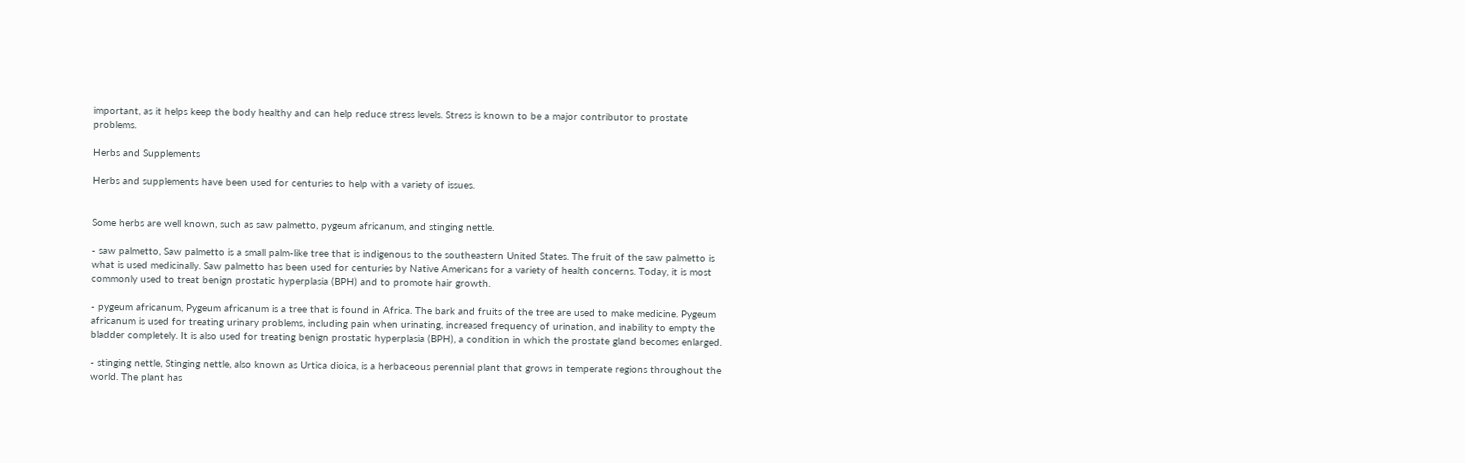important, as it helps keep the body healthy and can help reduce stress levels. Stress is known to be a major contributor to prostate problems.

Herbs and Supplements

Herbs and supplements have been used for centuries to help with a variety of issues.


Some herbs are well known, such as saw palmetto, pygeum africanum, and stinging nettle.

- saw palmetto, Saw palmetto is a small palm-like tree that is indigenous to the southeastern United States. The fruit of the saw palmetto is what is used medicinally. Saw palmetto has been used for centuries by Native Americans for a variety of health concerns. Today, it is most commonly used to treat benign prostatic hyperplasia (BPH) and to promote hair growth.

- pygeum africanum, Pygeum africanum is a tree that is found in Africa. The bark and fruits of the tree are used to make medicine. Pygeum africanum is used for treating urinary problems, including pain when urinating, increased frequency of urination, and inability to empty the bladder completely. It is also used for treating benign prostatic hyperplasia (BPH), a condition in which the prostate gland becomes enlarged.

- stinging nettle, Stinging nettle, also known as Urtica dioica, is a herbaceous perennial plant that grows in temperate regions throughout the world. The plant has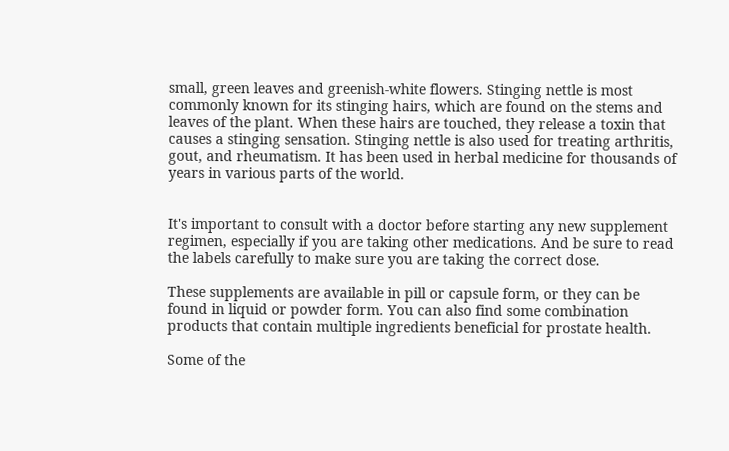small, green leaves and greenish-white flowers. Stinging nettle is most commonly known for its stinging hairs, which are found on the stems and leaves of the plant. When these hairs are touched, they release a toxin that causes a stinging sensation. Stinging nettle is also used for treating arthritis, gout, and rheumatism. It has been used in herbal medicine for thousands of years in various parts of the world.


It's important to consult with a doctor before starting any new supplement regimen, especially if you are taking other medications. And be sure to read the labels carefully to make sure you are taking the correct dose.

These supplements are available in pill or capsule form, or they can be found in liquid or powder form. You can also find some combination products that contain multiple ingredients beneficial for prostate health.

Some of the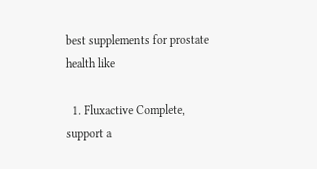best supplements for prostate health like

  1. Fluxactive Complete, support a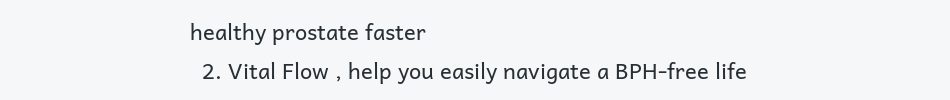healthy prostate faster
  2. Vital Flow , help you easily navigate a BPH-free life